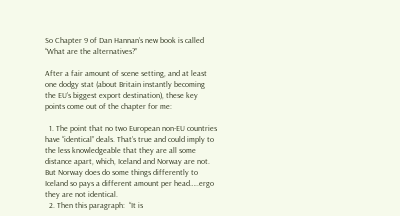So Chapter 9 of Dan Hannan’s new book is called “What are the alternatives?”

After a fair amount of scene setting, and at least one dodgy stat (about Britain instantly becoming the EU’s biggest export destination), these key points come out of the chapter for me:

  1. The point that no two European non-EU countries have “identical” deals. That’s true and could imply to the less knowledgeable that they are all some distance apart, which, Iceland and Norway are not. But Norway does do some things differently to Iceland so pays a different amount per head…..ergo they are not identical.
  2. Then this paragraph:  “It is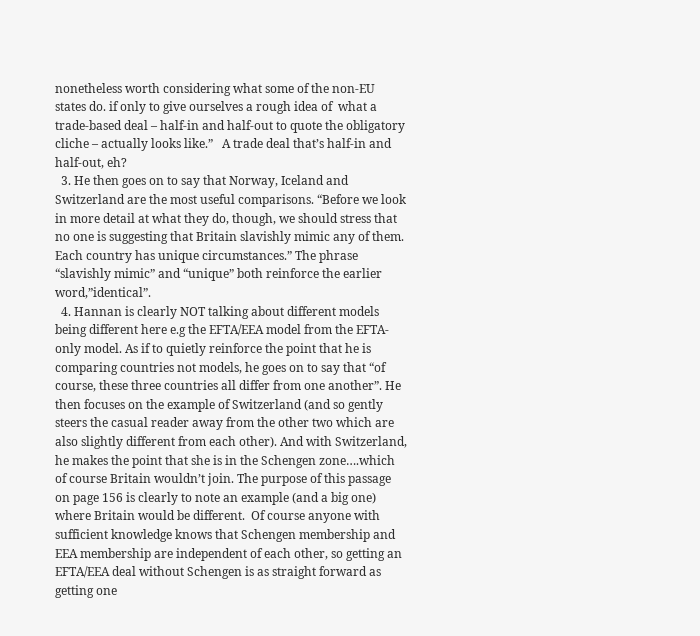nonetheless worth considering what some of the non-EU states do. if only to give ourselves a rough idea of  what a trade-based deal – half-in and half-out to quote the obligatory cliche – actually looks like.”   A trade deal that’s half-in and half-out, eh?
  3. He then goes on to say that Norway, Iceland and Switzerland are the most useful comparisons. “Before we look in more detail at what they do, though, we should stress that no one is suggesting that Britain slavishly mimic any of them. Each country has unique circumstances.” The phrase “slavishly mimic” and “unique” both reinforce the earlier word,”identical”.
  4. Hannan is clearly NOT talking about different models being different here e.g the EFTA/EEA model from the EFTA-only model. As if to quietly reinforce the point that he is comparing countries not models, he goes on to say that “of course, these three countries all differ from one another”. He then focuses on the example of Switzerland (and so gently steers the casual reader away from the other two which are also slightly different from each other). And with Switzerland, he makes the point that she is in the Schengen zone….which of course Britain wouldn’t join. The purpose of this passage on page 156 is clearly to note an example (and a big one) where Britain would be different.  Of course anyone with sufficient knowledge knows that Schengen membership and EEA membership are independent of each other, so getting an EFTA/EEA deal without Schengen is as straight forward as getting one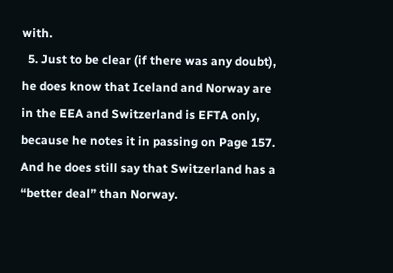with.
  5. Just to be clear (if there was any doubt), he does know that Iceland and Norway are in the EEA and Switzerland is EFTA only, because he notes it in passing on Page 157. And he does still say that Switzerland has a “better deal” than Norway.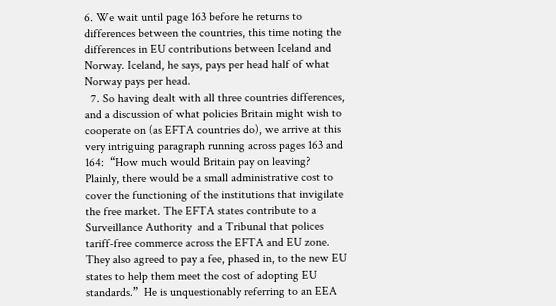6. We wait until page 163 before he returns to differences between the countries, this time noting the differences in EU contributions between Iceland and Norway. Iceland, he says, pays per head half of what Norway pays per head.
  7. So having dealt with all three countries differences, and a discussion of what policies Britain might wish to cooperate on (as EFTA countries do), we arrive at this very intriguing paragraph running across pages 163 and 164:  “How much would Britain pay on leaving? Plainly, there would be a small administrative cost to cover the functioning of the institutions that invigilate the free market. The EFTA states contribute to a Surveillance Authority  and a Tribunal that polices tariff-free commerce across the EFTA and EU zone. They also agreed to pay a fee, phased in, to the new EU states to help them meet the cost of adopting EU standards.”  He is unquestionably referring to an EEA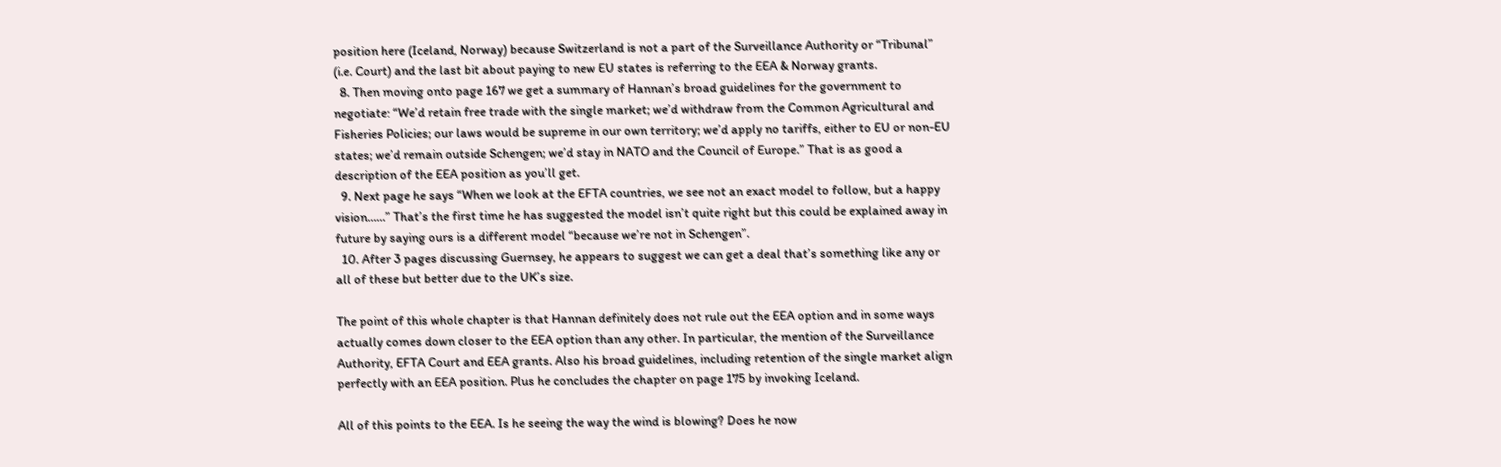position here (Iceland, Norway) because Switzerland is not a part of the Surveillance Authority or “Tribunal” (i.e. Court) and the last bit about paying to new EU states is referring to the EEA & Norway grants.
  8. Then moving onto page 167 we get a summary of Hannan’s broad guidelines for the government to negotiate: “We’d retain free trade with the single market; we’d withdraw from the Common Agricultural and Fisheries Policies; our laws would be supreme in our own territory; we’d apply no tariffs, either to EU or non-EU states; we’d remain outside Schengen; we’d stay in NATO and the Council of Europe.” That is as good a description of the EEA position as you’ll get.
  9. Next page he says “When we look at the EFTA countries, we see not an exact model to follow, but a happy vision……” That’s the first time he has suggested the model isn’t quite right but this could be explained away in future by saying ours is a different model “because we’re not in Schengen”.
  10. After 3 pages discussing Guernsey, he appears to suggest we can get a deal that’s something like any or all of these but better due to the UK’s size.

The point of this whole chapter is that Hannan definitely does not rule out the EEA option and in some ways actually comes down closer to the EEA option than any other. In particular, the mention of the Surveillance Authority, EFTA Court and EEA grants. Also his broad guidelines, including retention of the single market align perfectly with an EEA position. Plus he concludes the chapter on page 175 by invoking Iceland.

All of this points to the EEA. Is he seeing the way the wind is blowing? Does he now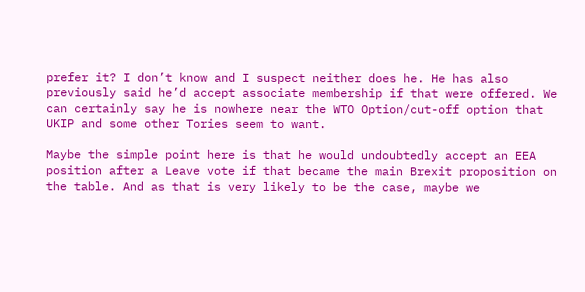prefer it? I don’t know and I suspect neither does he. He has also previously said he’d accept associate membership if that were offered. We can certainly say he is nowhere near the WTO Option/cut-off option that UKIP and some other Tories seem to want.

Maybe the simple point here is that he would undoubtedly accept an EEA position after a Leave vote if that became the main Brexit proposition on the table. And as that is very likely to be the case, maybe we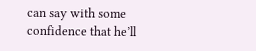can say with some confidence that he’ll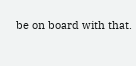be on board with that.